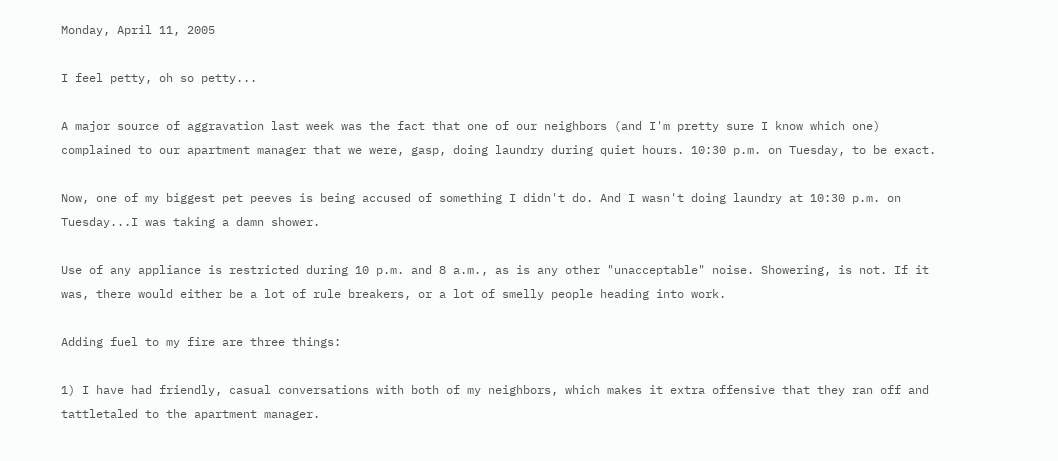Monday, April 11, 2005

I feel petty, oh so petty...

A major source of aggravation last week was the fact that one of our neighbors (and I'm pretty sure I know which one) complained to our apartment manager that we were, gasp, doing laundry during quiet hours. 10:30 p.m. on Tuesday, to be exact.

Now, one of my biggest pet peeves is being accused of something I didn't do. And I wasn't doing laundry at 10:30 p.m. on Tuesday...I was taking a damn shower.

Use of any appliance is restricted during 10 p.m. and 8 a.m., as is any other "unacceptable" noise. Showering, is not. If it was, there would either be a lot of rule breakers, or a lot of smelly people heading into work.

Adding fuel to my fire are three things:

1) I have had friendly, casual conversations with both of my neighbors, which makes it extra offensive that they ran off and tattletaled to the apartment manager.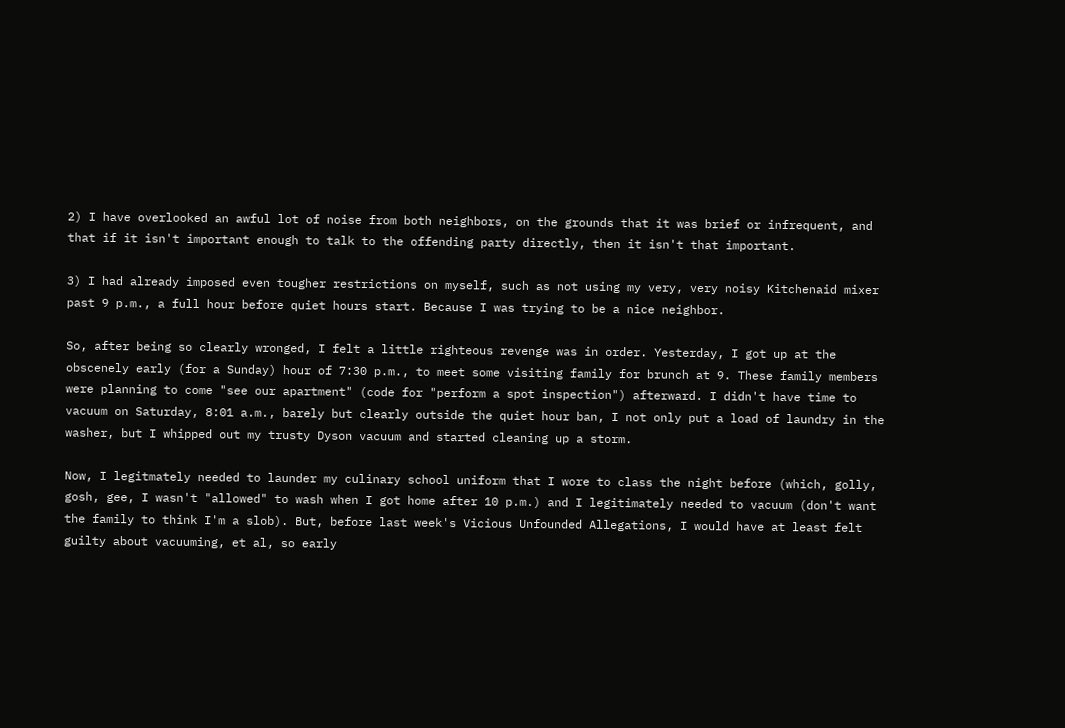2) I have overlooked an awful lot of noise from both neighbors, on the grounds that it was brief or infrequent, and that if it isn't important enough to talk to the offending party directly, then it isn't that important.

3) I had already imposed even tougher restrictions on myself, such as not using my very, very noisy Kitchenaid mixer past 9 p.m., a full hour before quiet hours start. Because I was trying to be a nice neighbor.

So, after being so clearly wronged, I felt a little righteous revenge was in order. Yesterday, I got up at the obscenely early (for a Sunday) hour of 7:30 p.m., to meet some visiting family for brunch at 9. These family members were planning to come "see our apartment" (code for "perform a spot inspection") afterward. I didn't have time to vacuum on Saturday, 8:01 a.m., barely but clearly outside the quiet hour ban, I not only put a load of laundry in the washer, but I whipped out my trusty Dyson vacuum and started cleaning up a storm.

Now, I legitmately needed to launder my culinary school uniform that I wore to class the night before (which, golly, gosh, gee, I wasn't "allowed" to wash when I got home after 10 p.m.) and I legitimately needed to vacuum (don't want the family to think I'm a slob). But, before last week's Vicious Unfounded Allegations, I would have at least felt guilty about vacuuming, et al, so early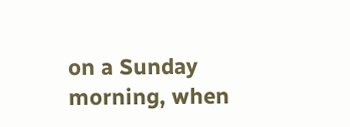on a Sunday morning, when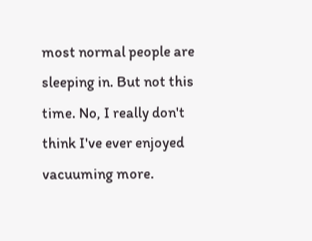most normal people are sleeping in. But not this time. No, I really don't think I've ever enjoyed vacuuming more.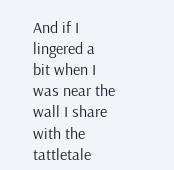And if I lingered a bit when I was near the wall I share with the tattletale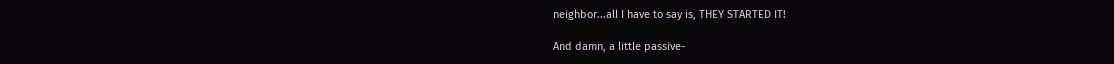neighbor...all I have to say is, THEY STARTED IT!

And damn, a little passive-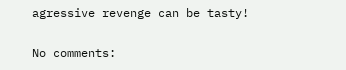agressive revenge can be tasty!

No comments: